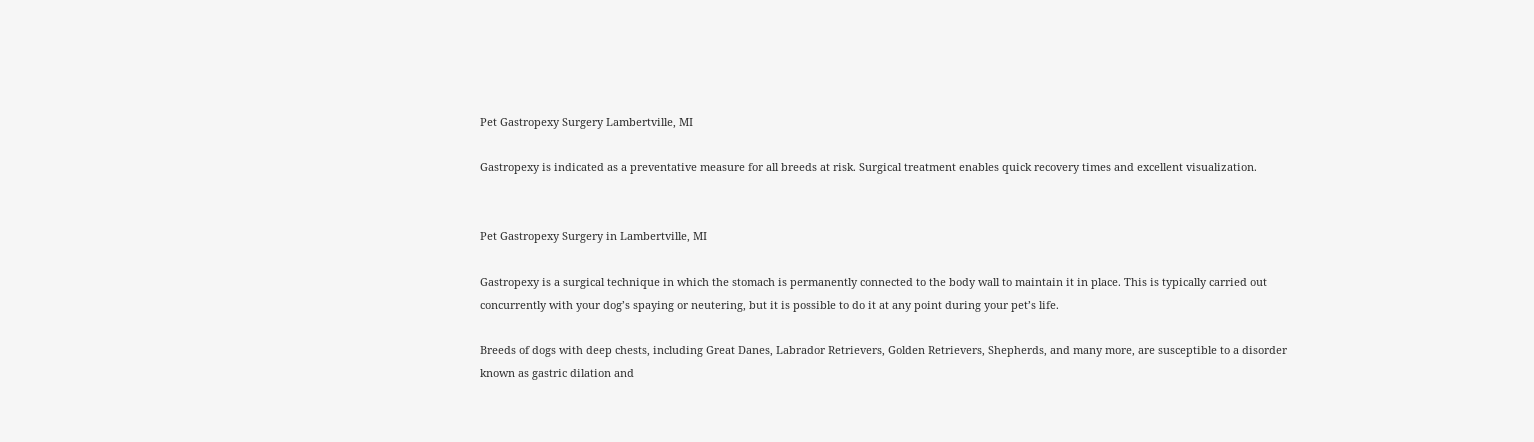Pet Gastropexy Surgery Lambertville, MI

Gastropexy is indicated as a preventative measure for all breeds at risk. Surgical treatment enables quick recovery times and excellent visualization.


Pet Gastropexy Surgery in Lambertville, MI

Gastropexy is a surgical technique in which the stomach is permanently connected to the body wall to maintain it in place. This is typically carried out concurrently with your dog’s spaying or neutering, but it is possible to do it at any point during your pet’s life.

Breeds of dogs with deep chests, including Great Danes, Labrador Retrievers, Golden Retrievers, Shepherds, and many more, are susceptible to a disorder known as gastric dilation and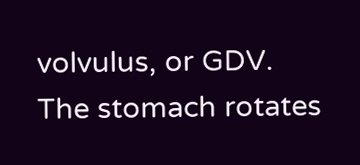volvulus, or GDV. The stomach rotates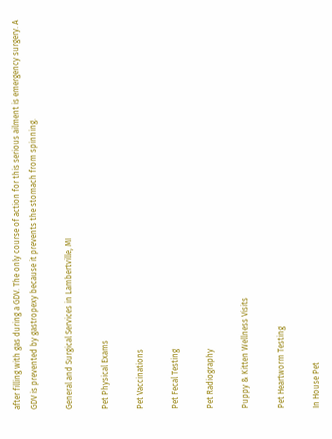after filling with gas during a GDV. The only course of action for this serious ailment is emergency surgery. A GDV is prevented by gastropexy because it prevents the stomach from spinning.

General and Surgical Services in Lambertville, MI

Pet Physical Exams

Pet Vaccinations

Pet Fecal Testing

Pet Radiography

Puppy & Kitten Wellness Visits

Pet Heartworm Testing

In House Pet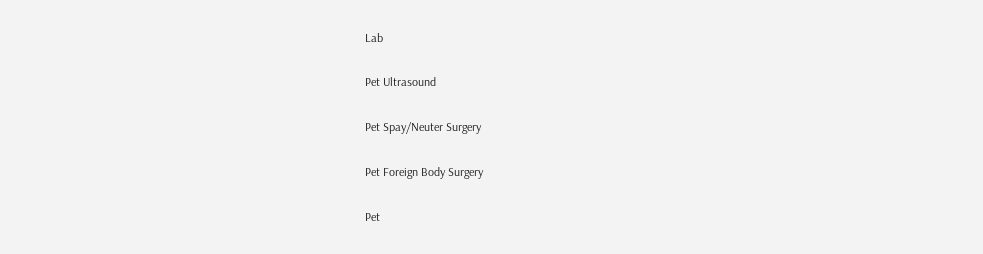Lab

Pet Ultrasound

Pet Spay/Neuter Surgery

Pet Foreign Body Surgery

Pet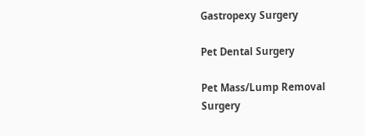Gastropexy Surgery

Pet Dental Surgery

Pet Mass/Lump Removal Surgery